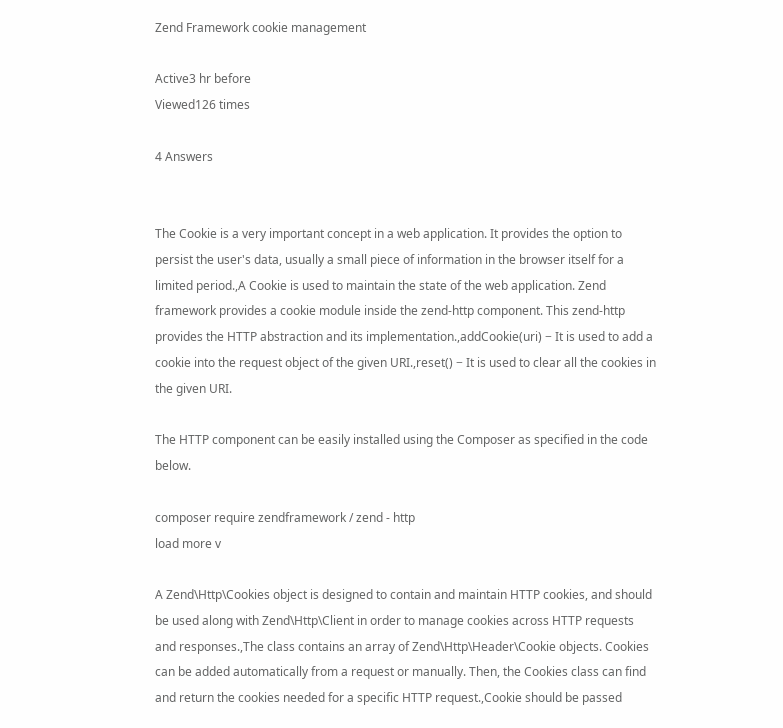Zend Framework cookie management

Active3 hr before
Viewed126 times

4 Answers


The Cookie is a very important concept in a web application. It provides the option to persist the user's data, usually a small piece of information in the browser itself for a limited period.,A Cookie is used to maintain the state of the web application. Zend framework provides a cookie module inside the zend-http component. This zend-http provides the HTTP abstraction and its implementation.,addCookie(uri) − It is used to add a cookie into the request object of the given URI.,reset() − It is used to clear all the cookies in the given URI.

The HTTP component can be easily installed using the Composer as specified in the code below.

composer require zendframework / zend - http
load more v

A Zend\Http\Cookies object is designed to contain and maintain HTTP cookies, and should be used along with Zend\Http\Client in order to manage cookies across HTTP requests and responses.,The class contains an array of Zend\Http\Header\Cookie objects. Cookies can be added automatically from a request or manually. Then, the Cookies class can find and return the cookies needed for a specific HTTP request.,Cookie should be passed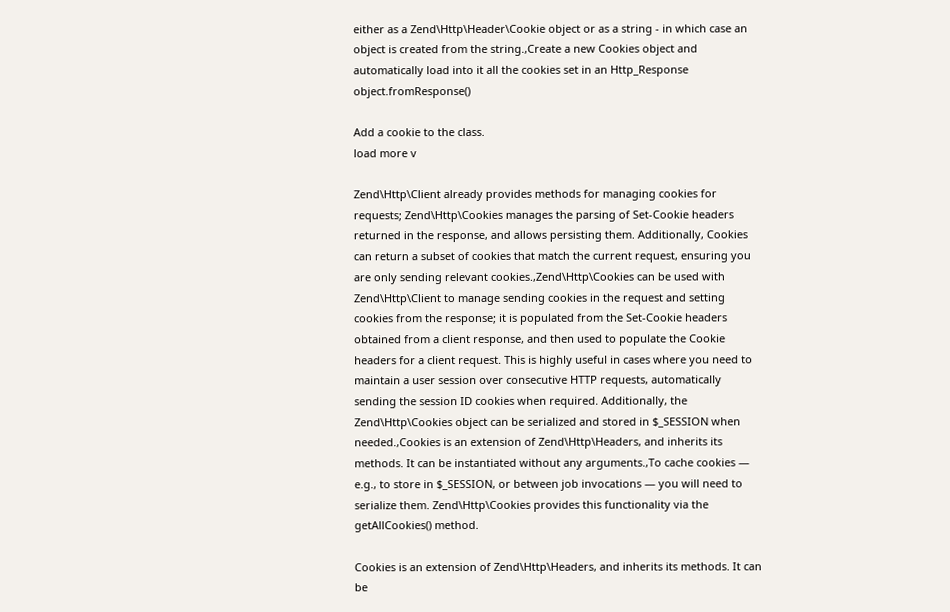either as a Zend\Http\Header\Cookie object or as a string - in which case an object is created from the string.,Create a new Cookies object and automatically load into it all the cookies set in an Http_Response object.fromResponse()

Add a cookie to the class.
load more v

Zend\Http\Client already provides methods for managing cookies for requests; Zend\Http\Cookies manages the parsing of Set-Cookie headers returned in the response, and allows persisting them. Additionally, Cookies can return a subset of cookies that match the current request, ensuring you are only sending relevant cookies.,Zend\Http\Cookies can be used with Zend\Http\Client to manage sending cookies in the request and setting cookies from the response; it is populated from the Set-Cookie headers obtained from a client response, and then used to populate the Cookie headers for a client request. This is highly useful in cases where you need to maintain a user session over consecutive HTTP requests, automatically sending the session ID cookies when required. Additionally, the Zend\Http\Cookies object can be serialized and stored in $_SESSION when needed.,Cookies is an extension of Zend\Http\Headers, and inherits its methods. It can be instantiated without any arguments.,To cache cookies — e.g., to store in $_SESSION, or between job invocations — you will need to serialize them. Zend\Http\Cookies provides this functionality via the getAllCookies() method.

Cookies is an extension of Zend\Http\Headers, and inherits its methods. It can be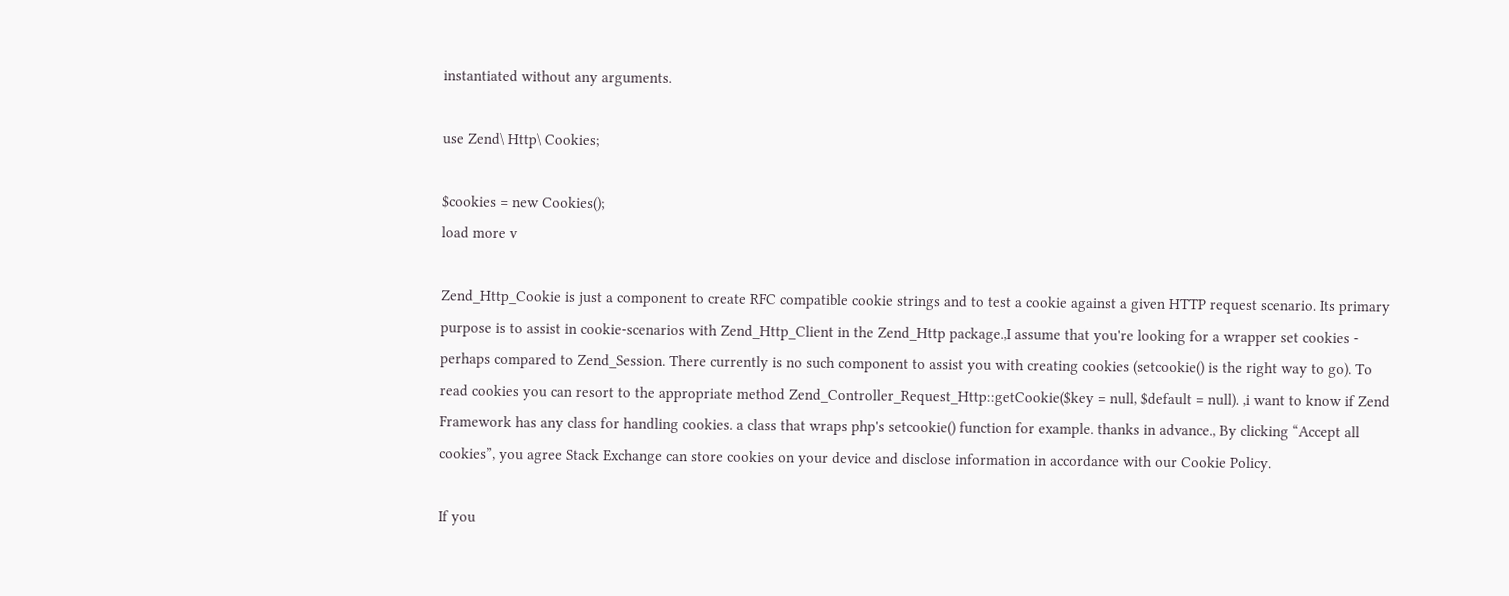instantiated without any arguments.

use Zend\ Http\ Cookies;

$cookies = new Cookies();
load more v

Zend_Http_Cookie is just a component to create RFC compatible cookie strings and to test a cookie against a given HTTP request scenario. Its primary purpose is to assist in cookie-scenarios with Zend_Http_Client in the Zend_Http package.,I assume that you're looking for a wrapper set cookies - perhaps compared to Zend_Session. There currently is no such component to assist you with creating cookies (setcookie() is the right way to go). To read cookies you can resort to the appropriate method Zend_Controller_Request_Http::getCookie($key = null, $default = null). ,i want to know if Zend Framework has any class for handling cookies. a class that wraps php's setcookie() function for example. thanks in advance., By clicking “Accept all cookies”, you agree Stack Exchange can store cookies on your device and disclose information in accordance with our Cookie Policy.

If you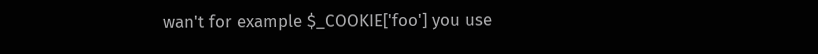wan't for example $_COOKIE['foo'] you use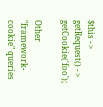$this - > getRequest() - > getCookie('foo');

Other "framework-cookie" queries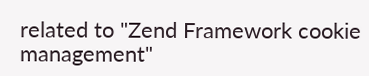related to "Zend Framework cookie management"